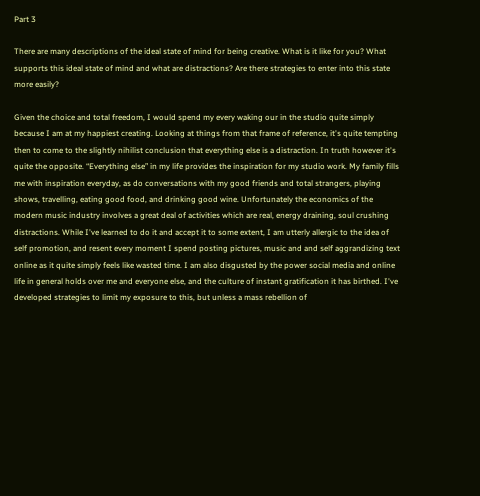Part 3

There are many descriptions of the ideal state of mind for being creative. What is it like for you? What supports this ideal state of mind and what are distractions? Are there strategies to enter into this state more easily?

Given the choice and total freedom, I would spend my every waking our in the studio quite simply because I am at my happiest creating. Looking at things from that frame of reference, it's quite tempting then to come to the slightly nihilist conclusion that everything else is a distraction. In truth however it's quite the opposite. “Everything else” in my life provides the inspiration for my studio work. My family fills me with inspiration everyday, as do conversations with my good friends and total strangers, playing shows, travelling, eating good food, and drinking good wine. Unfortunately the economics of the modern music industry involves a great deal of activities which are real, energy draining, soul crushing distractions. While I've learned to do it and accept it to some extent, I am utterly allergic to the idea of self promotion, and resent every moment I spend posting pictures, music and and self aggrandizing text online as it quite simply feels like wasted time. I am also disgusted by the power social media and online life in general holds over me and everyone else, and the culture of instant gratification it has birthed. I've developed strategies to limit my exposure to this, but unless a mass rebellion of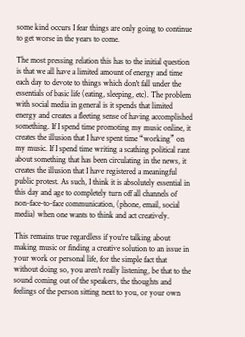some kind occurs I fear things are only going to continue to get worse in the years to come.

The most pressing relation this has to the initial question is that we all have a limited amount of energy and time each day to devote to things which don't fall under the essentials of basic life (eating, sleeping, etc). The problem with social media in general is it spends that limited energy and creates a fleeting sense of having accomplished something. If I spend time promoting my music online, it creates the illusion that I have spent time “working” on my music. If I spend time writing a scathing political rant about something that has been circulating in the news, it creates the illusion that I have registered a meaningful public protest. As such, I think it is absolutely essential in this day and age to completely turn off all channels of non-face-to-face communication, (phone, email, social media) when one wants to think and act creatively.

This remains true regardless if you're talking about making music or finding a creative solution to an issue in your work or personal life, for the simple fact that without doing so, you aren't really listening, be that to the sound coming out of the speakers, the thoughts and feelings of the person sitting next to you, or your own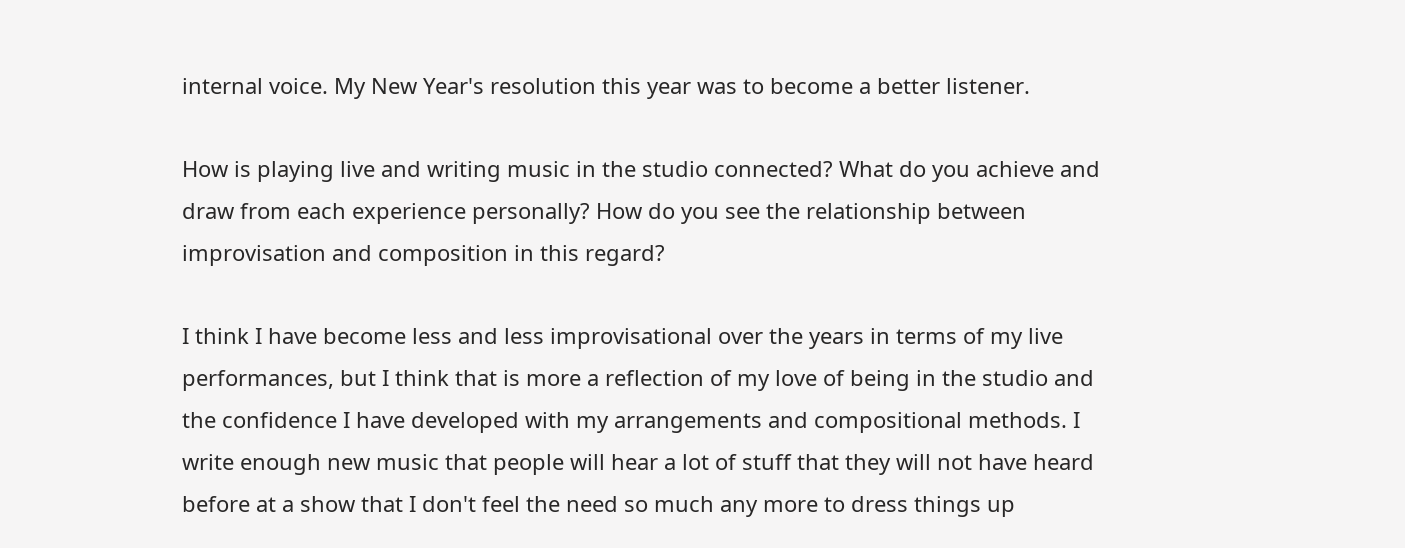internal voice. My New Year's resolution this year was to become a better listener.

How is playing live and writing music in the studio connected? What do you achieve and draw from each experience personally? How do you see the relationship between improvisation and composition in this regard?

I think I have become less and less improvisational over the years in terms of my live performances, but I think that is more a reflection of my love of being in the studio and the confidence I have developed with my arrangements and compositional methods. I write enough new music that people will hear a lot of stuff that they will not have heard before at a show that I don't feel the need so much any more to dress things up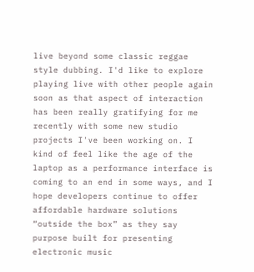live beyond some classic reggae style dubbing. I'd like to explore playing live with other people again soon as that aspect of interaction has been really gratifying for me recently with some new studio projects I've been working on. I kind of feel like the age of the laptop as a performance interface is coming to an end in some ways, and I hope developers continue to offer affordable hardware solutions “outside the box” as they say purpose built for presenting electronic music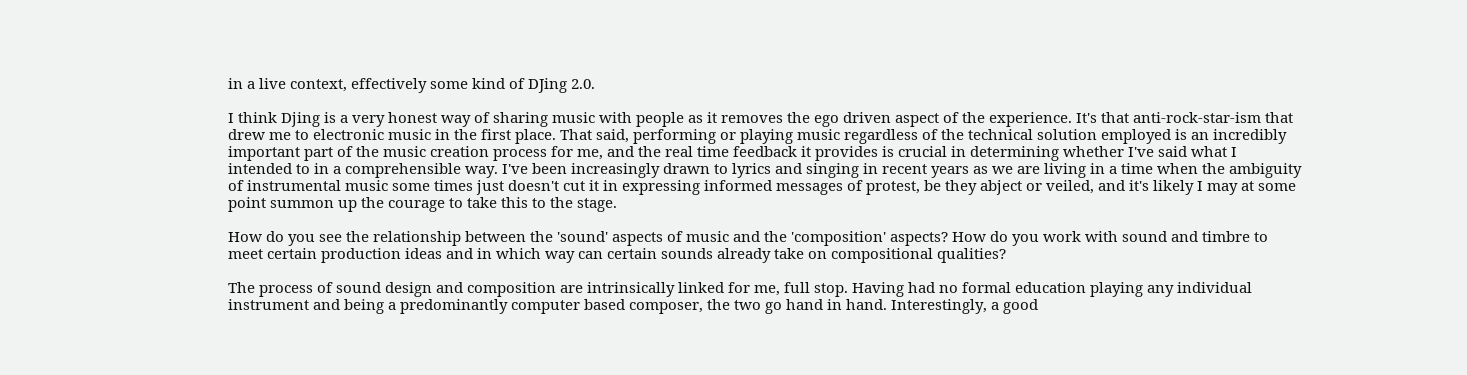in a live context, effectively some kind of DJing 2.0.

I think Djing is a very honest way of sharing music with people as it removes the ego driven aspect of the experience. It's that anti-rock-star-ism that drew me to electronic music in the first place. That said, performing or playing music regardless of the technical solution employed is an incredibly important part of the music creation process for me, and the real time feedback it provides is crucial in determining whether I've said what I intended to in a comprehensible way. I've been increasingly drawn to lyrics and singing in recent years as we are living in a time when the ambiguity of instrumental music some times just doesn't cut it in expressing informed messages of protest, be they abject or veiled, and it's likely I may at some point summon up the courage to take this to the stage.

How do you see the relationship between the 'sound' aspects of music and the 'composition' aspects? How do you work with sound and timbre to meet certain production ideas and in which way can certain sounds already take on compositional qualities?

The process of sound design and composition are intrinsically linked for me, full stop. Having had no formal education playing any individual instrument and being a predominantly computer based composer, the two go hand in hand. Interestingly, a good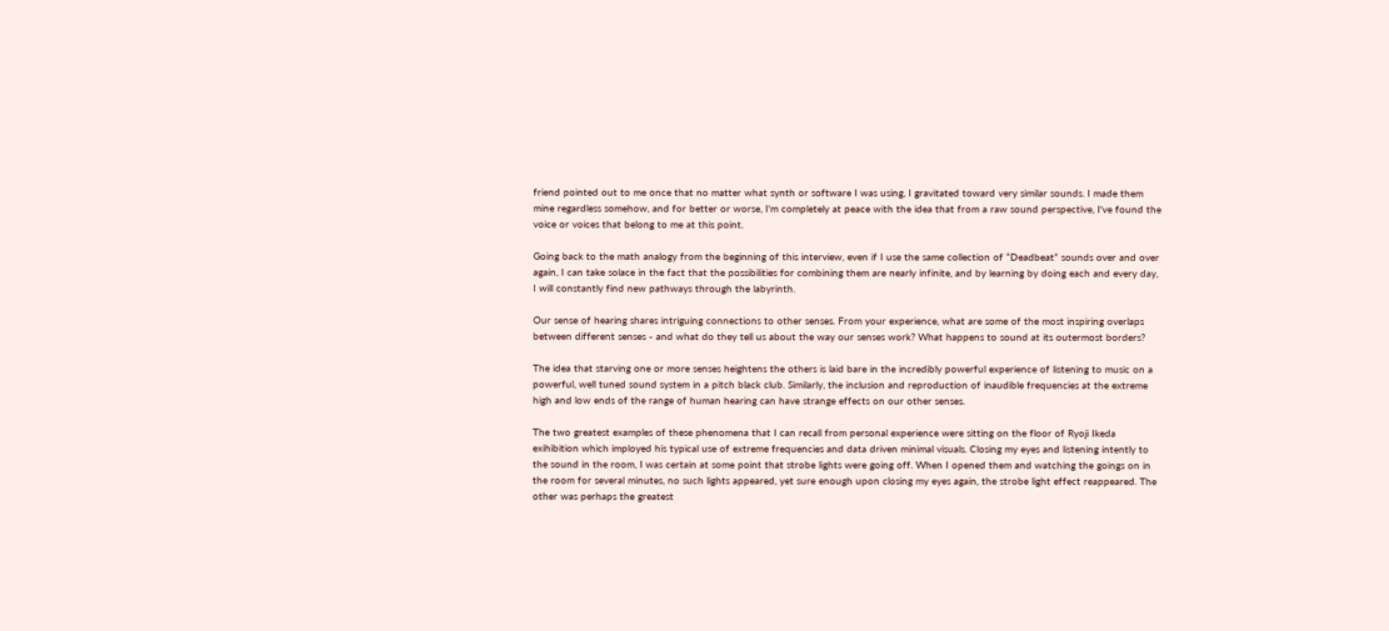friend pointed out to me once that no matter what synth or software I was using, I gravitated toward very similar sounds. I made them mine regardless somehow, and for better or worse, I'm completely at peace with the idea that from a raw sound perspective, I've found the voice or voices that belong to me at this point.

Going back to the math analogy from the beginning of this interview, even if I use the same collection of “Deadbeat” sounds over and over again, I can take solace in the fact that the possibilities for combining them are nearly infinite, and by learning by doing each and every day, I will constantly find new pathways through the labyrinth.

Our sense of hearing shares intriguing connections to other senses. From your experience, what are some of the most inspiring overlaps between different senses - and what do they tell us about the way our senses work? What happens to sound at its outermost borders?

The idea that starving one or more senses heightens the others is laid bare in the incredibly powerful experience of listening to music on a powerful, well tuned sound system in a pitch black club. Similarly, the inclusion and reproduction of inaudible frequencies at the extreme high and low ends of the range of human hearing can have strange effects on our other senses.

The two greatest examples of these phenomena that I can recall from personal experience were sitting on the floor of Ryoji Ikeda exihibition which imployed his typical use of extreme frequencies and data driven minimal visuals. Closing my eyes and listening intently to the sound in the room, I was certain at some point that strobe lights were going off. When I opened them and watching the goings on in the room for several minutes, no such lights appeared, yet sure enough upon closing my eyes again, the strobe light effect reappeared. The other was perhaps the greatest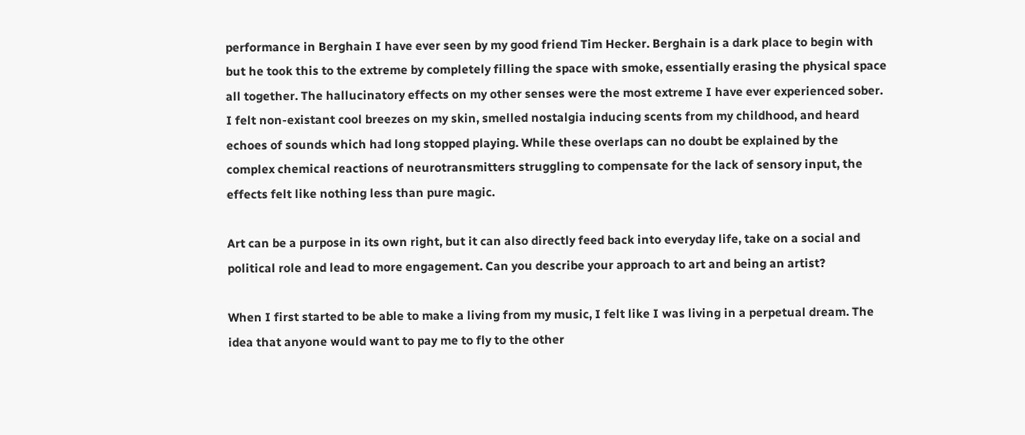performance in Berghain I have ever seen by my good friend Tim Hecker. Berghain is a dark place to begin with but he took this to the extreme by completely filling the space with smoke, essentially erasing the physical space all together. The hallucinatory effects on my other senses were the most extreme I have ever experienced sober. I felt non-existant cool breezes on my skin, smelled nostalgia inducing scents from my childhood, and heard echoes of sounds which had long stopped playing. While these overlaps can no doubt be explained by the complex chemical reactions of neurotransmitters struggling to compensate for the lack of sensory input, the effects felt like nothing less than pure magic.

Art can be a purpose in its own right, but it can also directly feed back into everyday life, take on a social and political role and lead to more engagement. Can you describe your approach to art and being an artist?

When I first started to be able to make a living from my music, I felt like I was living in a perpetual dream. The idea that anyone would want to pay me to fly to the other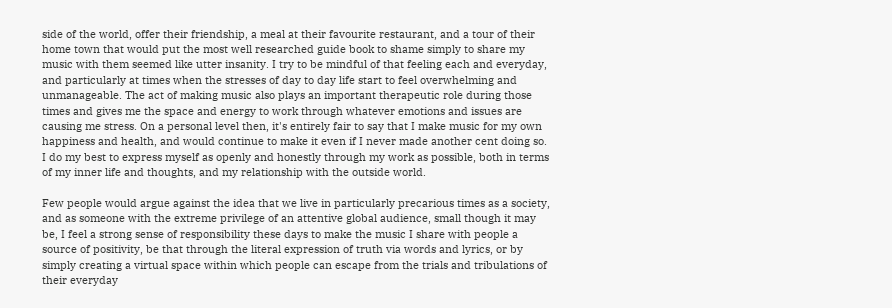side of the world, offer their friendship, a meal at their favourite restaurant, and a tour of their home town that would put the most well researched guide book to shame simply to share my music with them seemed like utter insanity. I try to be mindful of that feeling each and everyday, and particularly at times when the stresses of day to day life start to feel overwhelming and unmanageable. The act of making music also plays an important therapeutic role during those times and gives me the space and energy to work through whatever emotions and issues are causing me stress. On a personal level then, it's entirely fair to say that I make music for my own happiness and health, and would continue to make it even if I never made another cent doing so. I do my best to express myself as openly and honestly through my work as possible, both in terms of my inner life and thoughts, and my relationship with the outside world.

Few people would argue against the idea that we live in particularly precarious times as a society, and as someone with the extreme privilege of an attentive global audience, small though it may be, I feel a strong sense of responsibility these days to make the music I share with people a source of positivity, be that through the literal expression of truth via words and lyrics, or by simply creating a virtual space within which people can escape from the trials and tribulations of their everyday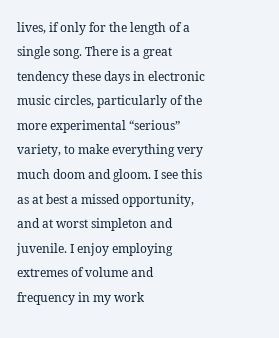lives, if only for the length of a single song. There is a great tendency these days in electronic music circles, particularly of the more experimental “serious” variety, to make everything very much doom and gloom. I see this as at best a missed opportunity, and at worst simpleton and juvenile. I enjoy employing extremes of volume and frequency in my work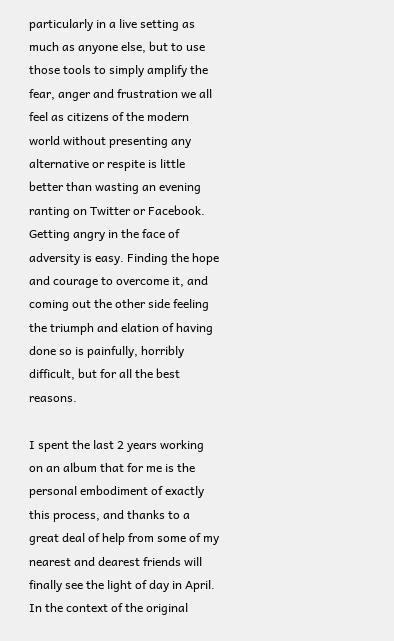particularly in a live setting as much as anyone else, but to use those tools to simply amplify the fear, anger and frustration we all feel as citizens of the modern world without presenting any alternative or respite is little better than wasting an evening ranting on Twitter or Facebook. Getting angry in the face of adversity is easy. Finding the hope and courage to overcome it, and coming out the other side feeling the triumph and elation of having done so is painfully, horribly difficult, but for all the best reasons.

I spent the last 2 years working on an album that for me is the personal embodiment of exactly this process, and thanks to a great deal of help from some of my nearest and dearest friends will finally see the light of day in April. In the context of the original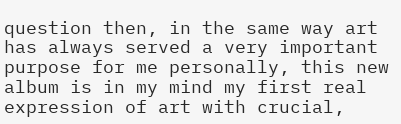question then, in the same way art has always served a very important purpose for me personally, this new album is in my mind my first real expression of art with crucial,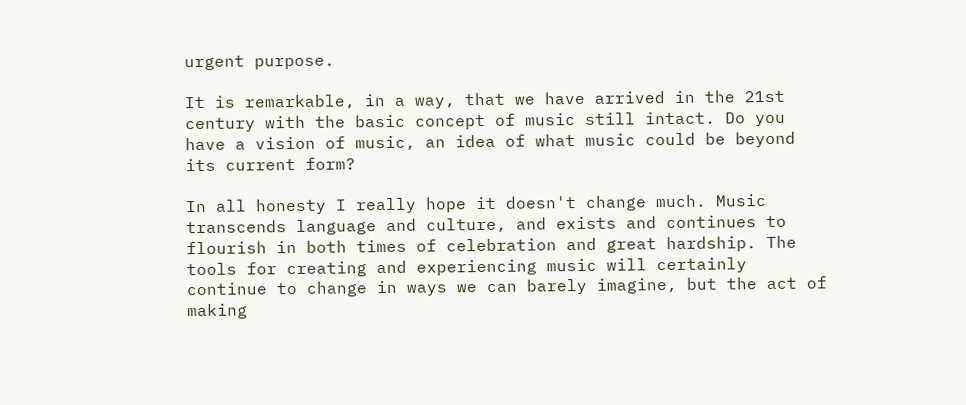urgent purpose.

It is remarkable, in a way, that we have arrived in the 21st century with the basic concept of music still intact. Do you have a vision of music, an idea of what music could be beyond its current form?

In all honesty I really hope it doesn't change much. Music transcends language and culture, and exists and continues to flourish in both times of celebration and great hardship. The tools for creating and experiencing music will certainly continue to change in ways we can barely imagine, but the act of making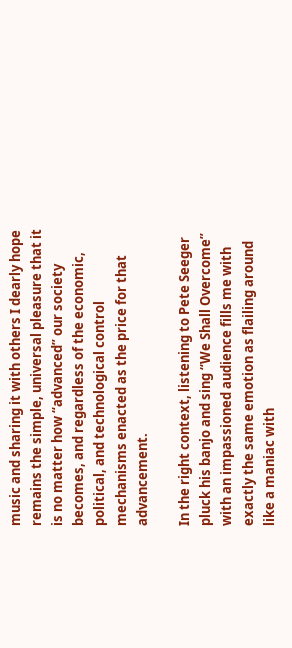music and sharing it with others I dearly hope remains the simple, universal pleasure that it is no matter how “advanced” our society becomes, and regardless of the economic, political, and technological control mechanisms enacted as the price for that advancement.

In the right context, listening to Pete Seeger pluck his banjo and sing “We Shall Overcome” with an impassioned audience fills me with exactly the same emotion as flailing around like a maniac with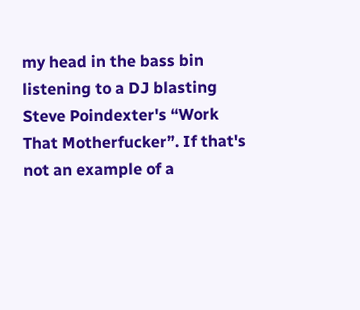my head in the bass bin listening to a DJ blasting Steve Poindexter's “Work That Motherfucker”. If that's not an example of a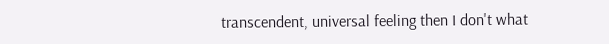transcendent, universal feeling then I don't what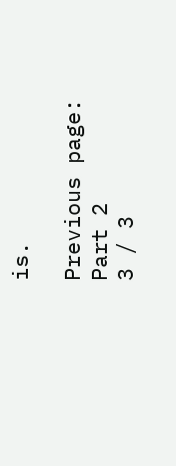is.

Previous page:
Part 2
3 / 3